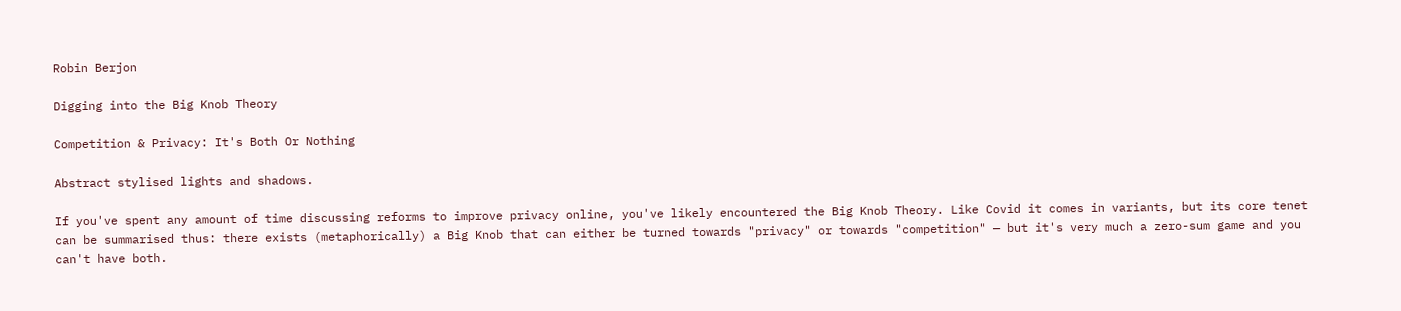Robin Berjon

Digging into the Big Knob Theory

Competition & Privacy: It's Both Or Nothing

Abstract stylised lights and shadows.

If you've spent any amount of time discussing reforms to improve privacy online, you've likely encountered the Big Knob Theory. Like Covid it comes in variants, but its core tenet can be summarised thus: there exists (metaphorically) a Big Knob that can either be turned towards "privacy" or towards "competition" — but it's very much a zero-sum game and you can't have both.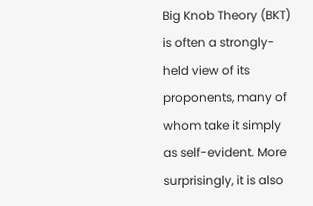Big Knob Theory (BKT) is often a strongly-held view of its proponents, many of whom take it simply as self-evident. More surprisingly, it is also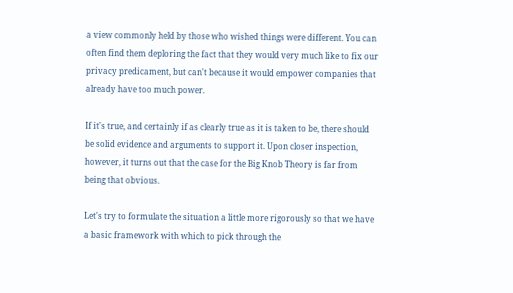a view commonly held by those who wished things were different. You can often find them deploring the fact that they would very much like to fix our privacy predicament, but can't because it would empower companies that already have too much power.

If it's true, and certainly if as clearly true as it is taken to be, there should be solid evidence and arguments to support it. Upon closer inspection, however, it turns out that the case for the Big Knob Theory is far from being that obvious.

Let's try to formulate the situation a little more rigorously so that we have a basic framework with which to pick through the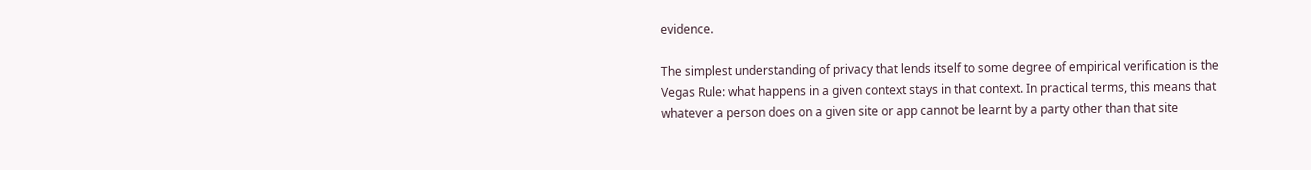evidence.

The simplest understanding of privacy that lends itself to some degree of empirical verification is the Vegas Rule: what happens in a given context stays in that context. In practical terms, this means that whatever a person does on a given site or app cannot be learnt by a party other than that site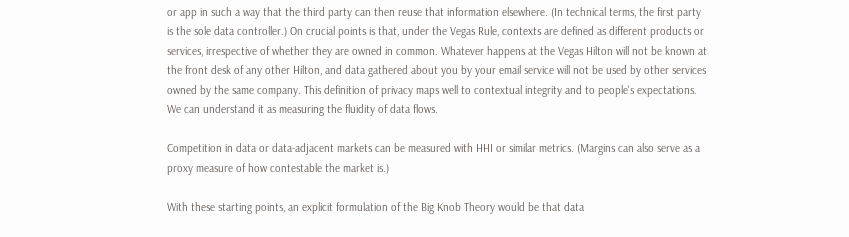or app in such a way that the third party can then reuse that information elsewhere. (In technical terms, the first party is the sole data controller.) On crucial points is that, under the Vegas Rule, contexts are defined as different products or services, irrespective of whether they are owned in common. Whatever happens at the Vegas Hilton will not be known at the front desk of any other Hilton, and data gathered about you by your email service will not be used by other services owned by the same company. This definition of privacy maps well to contextual integrity and to people's expectations. We can understand it as measuring the fluidity of data flows.

Competition in data or data-adjacent markets can be measured with HHI or similar metrics. (Margins can also serve as a proxy measure of how contestable the market is.)

With these starting points, an explicit formulation of the Big Knob Theory would be that data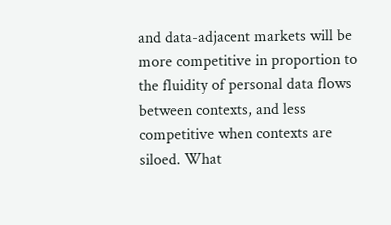and data-adjacent markets will be more competitive in proportion to the fluidity of personal data flows between contexts, and less competitive when contexts are siloed. What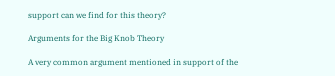support can we find for this theory?

Arguments for the Big Knob Theory

A very common argument mentioned in support of the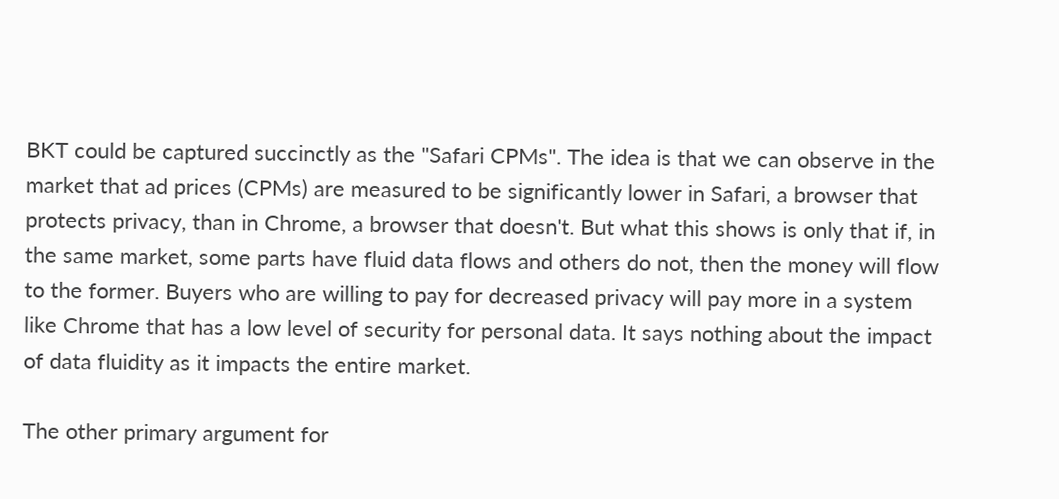BKT could be captured succinctly as the "Safari CPMs". The idea is that we can observe in the market that ad prices (CPMs) are measured to be significantly lower in Safari, a browser that protects privacy, than in Chrome, a browser that doesn't. But what this shows is only that if, in the same market, some parts have fluid data flows and others do not, then the money will flow to the former. Buyers who are willing to pay for decreased privacy will pay more in a system like Chrome that has a low level of security for personal data. It says nothing about the impact of data fluidity as it impacts the entire market.

The other primary argument for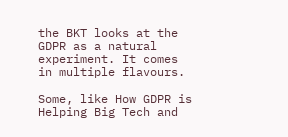the BKT looks at the GDPR as a natural experiment. It comes in multiple flavours.

Some, like How GDPR is Helping Big Tech and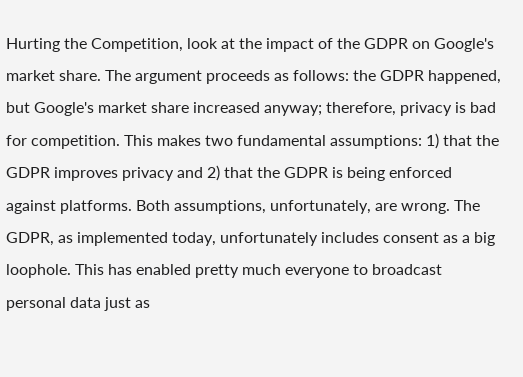Hurting the Competition, look at the impact of the GDPR on Google's market share. The argument proceeds as follows: the GDPR happened, but Google's market share increased anyway; therefore, privacy is bad for competition. This makes two fundamental assumptions: 1) that the GDPR improves privacy and 2) that the GDPR is being enforced against platforms. Both assumptions, unfortunately, are wrong. The GDPR, as implemented today, unfortunately includes consent as a big loophole. This has enabled pretty much everyone to broadcast personal data just as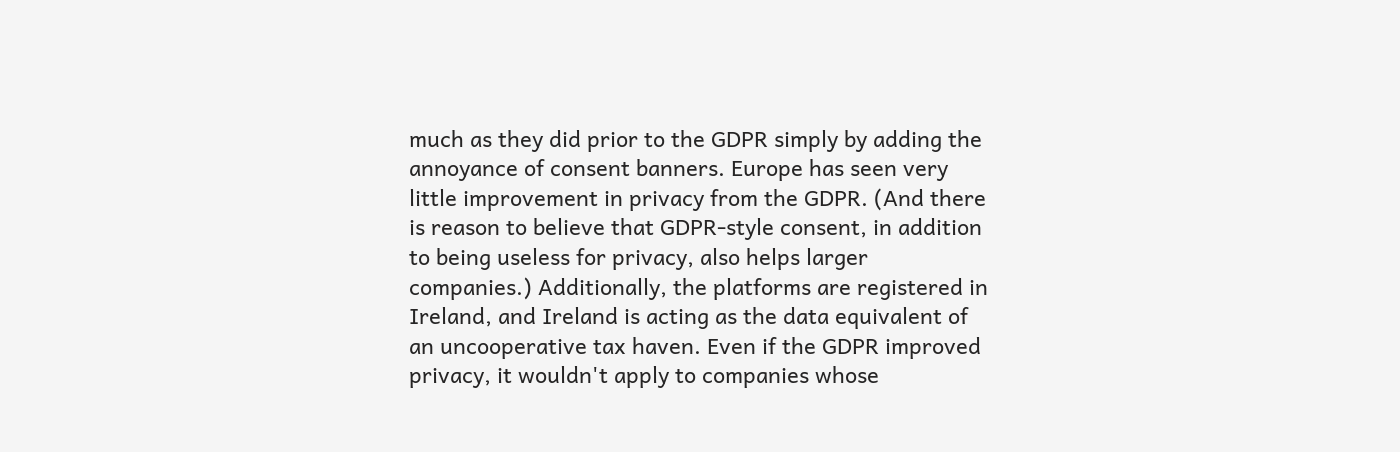much as they did prior to the GDPR simply by adding the annoyance of consent banners. Europe has seen very little improvement in privacy from the GDPR. (And there is reason to believe that GDPR-style consent, in addition to being useless for privacy, also helps larger companies.) Additionally, the platforms are registered in Ireland, and Ireland is acting as the data equivalent of an uncooperative tax haven. Even if the GDPR improved privacy, it wouldn't apply to companies whose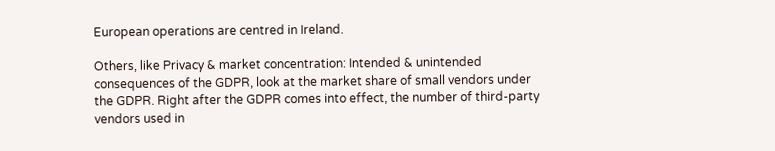European operations are centred in Ireland.

Others, like Privacy & market concentration: Intended & unintended consequences of the GDPR, look at the market share of small vendors under the GDPR. Right after the GDPR comes into effect, the number of third-party vendors used in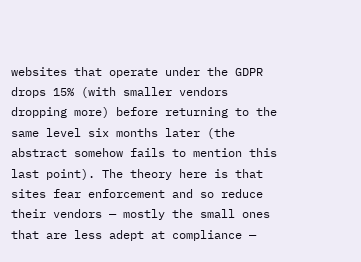websites that operate under the GDPR drops 15% (with smaller vendors dropping more) before returning to the same level six months later (the abstract somehow fails to mention this last point). The theory here is that sites fear enforcement and so reduce their vendors — mostly the small ones that are less adept at compliance —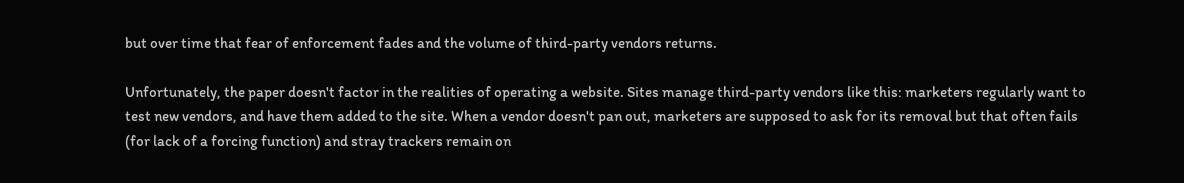but over time that fear of enforcement fades and the volume of third-party vendors returns.

Unfortunately, the paper doesn't factor in the realities of operating a website. Sites manage third-party vendors like this: marketers regularly want to test new vendors, and have them added to the site. When a vendor doesn't pan out, marketers are supposed to ask for its removal but that often fails (for lack of a forcing function) and stray trackers remain on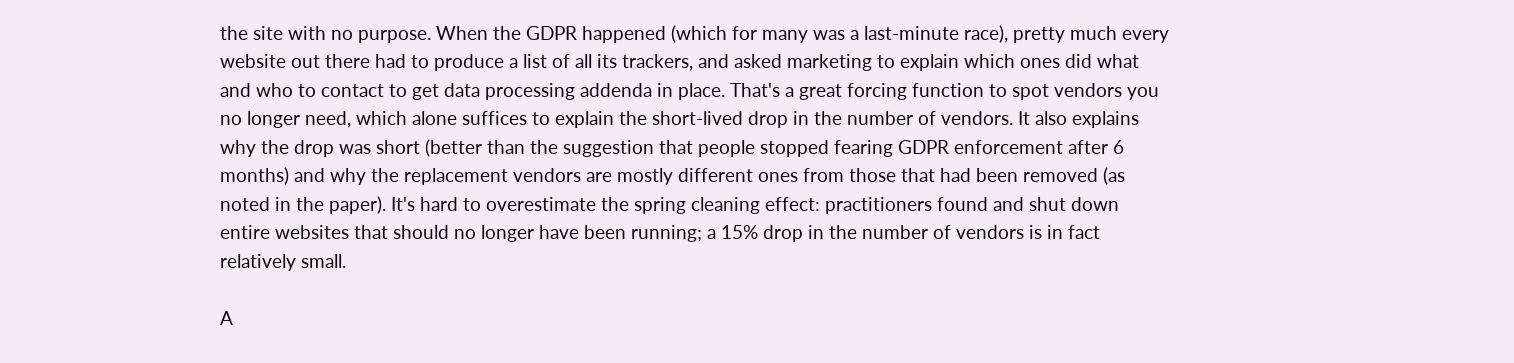the site with no purpose. When the GDPR happened (which for many was a last-minute race), pretty much every website out there had to produce a list of all its trackers, and asked marketing to explain which ones did what and who to contact to get data processing addenda in place. That's a great forcing function to spot vendors you no longer need, which alone suffices to explain the short-lived drop in the number of vendors. It also explains why the drop was short (better than the suggestion that people stopped fearing GDPR enforcement after 6 months) and why the replacement vendors are mostly different ones from those that had been removed (as noted in the paper). It's hard to overestimate the spring cleaning effect: practitioners found and shut down entire websites that should no longer have been running; a 15% drop in the number of vendors is in fact relatively small.

A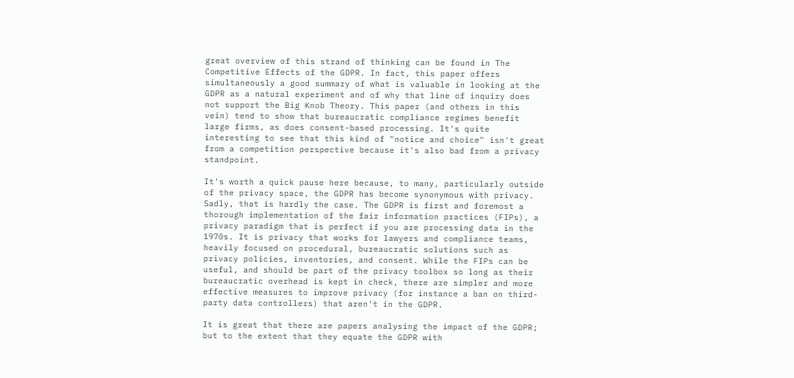great overview of this strand of thinking can be found in The Competitive Effects of the GDPR. In fact, this paper offers simultaneously a good summary of what is valuable in looking at the GDPR as a natural experiment and of why that line of inquiry does not support the Big Knob Theory. This paper (and others in this vein) tend to show that bureaucratic compliance regimes benefit large firms, as does consent-based processing. It's quite interesting to see that this kind of "notice and choice" isn't great from a competition perspective because it's also bad from a privacy standpoint.

It's worth a quick pause here because, to many, particularly outside of the privacy space, the GDPR has become synonymous with privacy. Sadly, that is hardly the case. The GDPR is first and foremost a thorough implementation of the fair information practices (FIPs), a privacy paradigm that is perfect if you are processing data in the 1970s. It is privacy that works for lawyers and compliance teams, heavily focused on procedural, bureaucratic solutions such as privacy policies, inventories, and consent. While the FIPs can be useful, and should be part of the privacy toolbox so long as their bureaucratic overhead is kept in check, there are simpler and more effective measures to improve privacy (for instance a ban on third-party data controllers) that aren't in the GDPR.

It is great that there are papers analysing the impact of the GDPR; but to the extent that they equate the GDPR with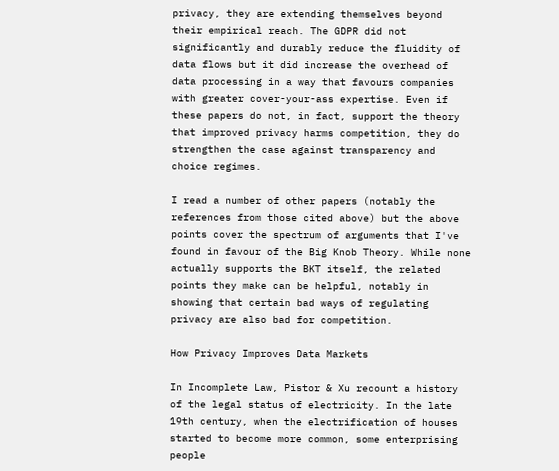privacy, they are extending themselves beyond their empirical reach. The GDPR did not significantly and durably reduce the fluidity of data flows but it did increase the overhead of data processing in a way that favours companies with greater cover-your-ass expertise. Even if these papers do not, in fact, support the theory that improved privacy harms competition, they do strengthen the case against transparency and choice regimes.

I read a number of other papers (notably the references from those cited above) but the above points cover the spectrum of arguments that I've found in favour of the Big Knob Theory. While none actually supports the BKT itself, the related points they make can be helpful, notably in showing that certain bad ways of regulating privacy are also bad for competition.

How Privacy Improves Data Markets

In Incomplete Law, Pistor & Xu recount a history of the legal status of electricity. In the late 19th century, when the electrification of houses started to become more common, some enterprising people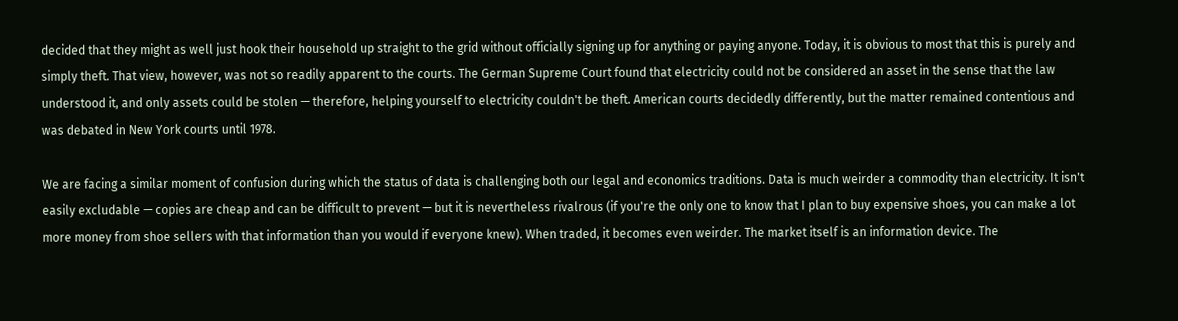decided that they might as well just hook their household up straight to the grid without officially signing up for anything or paying anyone. Today, it is obvious to most that this is purely and simply theft. That view, however, was not so readily apparent to the courts. The German Supreme Court found that electricity could not be considered an asset in the sense that the law understood it, and only assets could be stolen — therefore, helping yourself to electricity couldn't be theft. American courts decidedly differently, but the matter remained contentious and was debated in New York courts until 1978.

We are facing a similar moment of confusion during which the status of data is challenging both our legal and economics traditions. Data is much weirder a commodity than electricity. It isn't easily excludable — copies are cheap and can be difficult to prevent — but it is nevertheless rivalrous (if you're the only one to know that I plan to buy expensive shoes, you can make a lot more money from shoe sellers with that information than you would if everyone knew). When traded, it becomes even weirder. The market itself is an information device. The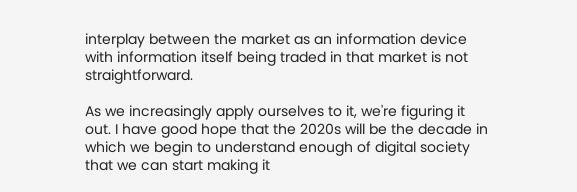interplay between the market as an information device with information itself being traded in that market is not straightforward.

As we increasingly apply ourselves to it, we're figuring it out. I have good hope that the 2020s will be the decade in which we begin to understand enough of digital society that we can start making it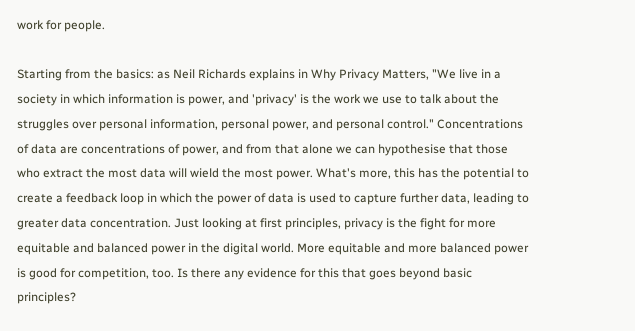work for people.

Starting from the basics: as Neil Richards explains in Why Privacy Matters, "We live in a society in which information is power, and 'privacy' is the work we use to talk about the struggles over personal information, personal power, and personal control." Concentrations of data are concentrations of power, and from that alone we can hypothesise that those who extract the most data will wield the most power. What's more, this has the potential to create a feedback loop in which the power of data is used to capture further data, leading to greater data concentration. Just looking at first principles, privacy is the fight for more equitable and balanced power in the digital world. More equitable and more balanced power is good for competition, too. Is there any evidence for this that goes beyond basic principles?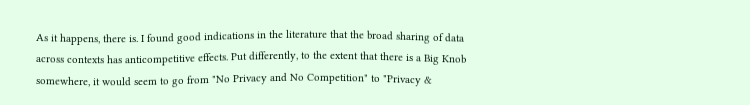As it happens, there is. I found good indications in the literature that the broad sharing of data across contexts has anticompetitive effects. Put differently, to the extent that there is a Big Knob somewhere, it would seem to go from "No Privacy and No Competition" to "Privacy &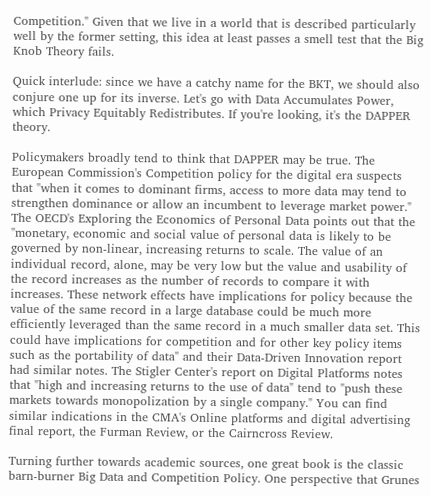Competition." Given that we live in a world that is described particularly well by the former setting, this idea at least passes a smell test that the Big Knob Theory fails.

Quick interlude: since we have a catchy name for the BKT, we should also conjure one up for its inverse. Let's go with Data Accumulates Power, which Privacy Equitably Redistributes. If you're looking, it's the DAPPER theory.

Policymakers broadly tend to think that DAPPER may be true. The European Commission's Competition policy for the digital era suspects that "when it comes to dominant firms, access to more data may tend to strengthen dominance or allow an incumbent to leverage market power." The OECD's Exploring the Economics of Personal Data points out that the "monetary, economic and social value of personal data is likely to be governed by non-linear, increasing returns to scale. The value of an individual record, alone, may be very low but the value and usability of the record increases as the number of records to compare it with increases. These network effects have implications for policy because the value of the same record in a large database could be much more efficiently leveraged than the same record in a much smaller data set. This could have implications for competition and for other key policy items such as the portability of data" and their Data-Driven Innovation report had similar notes. The Stigler Center's report on Digital Platforms notes that "high and increasing returns to the use of data" tend to "push these markets towards monopolization by a single company." You can find similar indications in the CMA's Online platforms and digital advertising final report, the Furman Review, or the Cairncross Review.

Turning further towards academic sources, one great book is the classic barn-burner Big Data and Competition Policy. One perspective that Grunes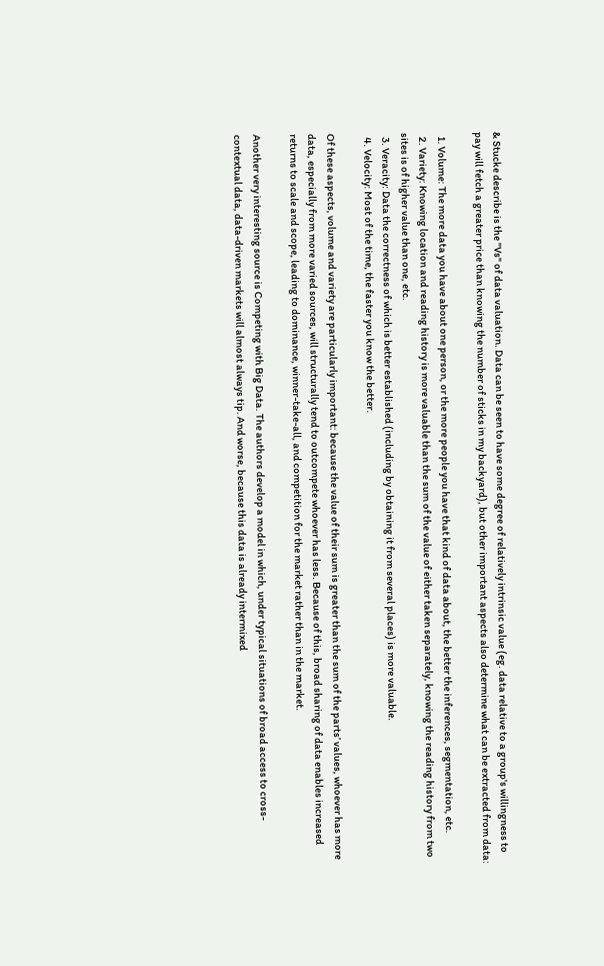& Stucke describe is the "Vs" of data valuation. Data can be seen to have some degree of relatively intrinsic value (eg. data relative to a group's willingness to pay will fetch a greater price than knowing the number of sticks in my backyard), but other important aspects also determine what can be extracted from data:

  1. Volume: The more data you have about one person, or the more people you have that kind of data about, the better the inferences, segmentation, etc.
  2. Variety: Knowing location and reading history is more valuable than the sum of the value of either taken separately, knowing the reading history from two sites is of higher value than one, etc.
  3. Veracity: Data the correctness of which is better established (including by obtaining it from several places) is more valuable.
  4. Velocity: Most of the time, the faster you know the better.

Of these aspects, volume and variety are particularly important: because the value of their sum is greater than the sum of the parts’ values, whoever has more data, especially from more varied sources, will structurally tend to outcompete whoever has less. Because of this, broad sharing of data enables increased returns to scale and scope, leading to dominance, winner-take-all, and competition for the market rather than in the market.

Another very interesting source is Competing with Big Data. The authors develop a model in which, under typical situations of broad access to cross-contextual data, data-driven markets will almost always tip. And worse, because this data is already intermixed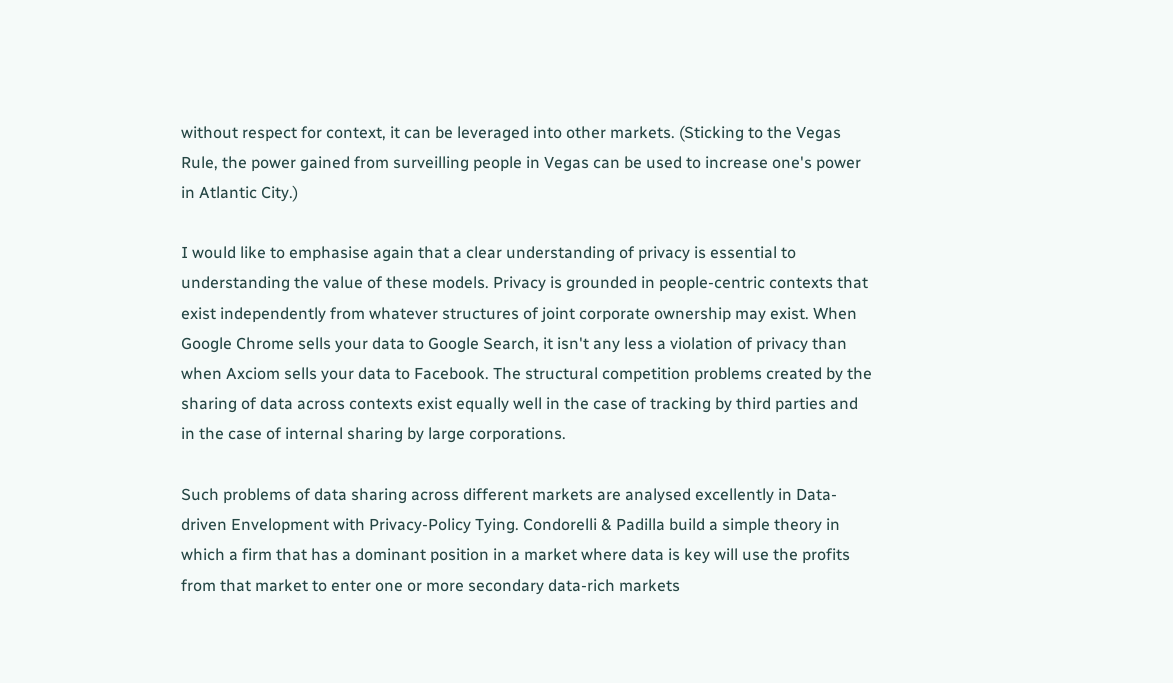without respect for context, it can be leveraged into other markets. (Sticking to the Vegas Rule, the power gained from surveilling people in Vegas can be used to increase one's power in Atlantic City.)

I would like to emphasise again that a clear understanding of privacy is essential to understanding the value of these models. Privacy is grounded in people-centric contexts that exist independently from whatever structures of joint corporate ownership may exist. When Google Chrome sells your data to Google Search, it isn't any less a violation of privacy than when Axciom sells your data to Facebook. The structural competition problems created by the sharing of data across contexts exist equally well in the case of tracking by third parties and in the case of internal sharing by large corporations.

Such problems of data sharing across different markets are analysed excellently in Data-driven Envelopment with Privacy-Policy Tying. Condorelli & Padilla build a simple theory in which a firm that has a dominant position in a market where data is key will use the profits from that market to enter one or more secondary data-rich markets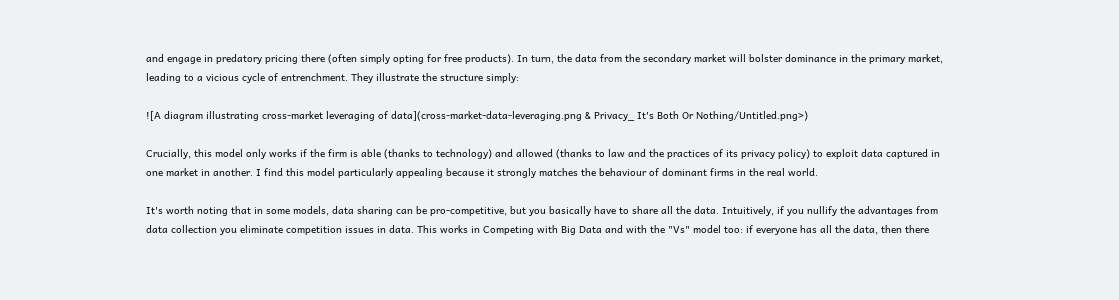and engage in predatory pricing there (often simply opting for free products). In turn, the data from the secondary market will bolster dominance in the primary market, leading to a vicious cycle of entrenchment. They illustrate the structure simply:

![A diagram illustrating cross-market leveraging of data](cross-market-data-leveraging.png & Privacy_ It's Both Or Nothing/Untitled.png>)

Crucially, this model only works if the firm is able (thanks to technology) and allowed (thanks to law and the practices of its privacy policy) to exploit data captured in one market in another. I find this model particularly appealing because it strongly matches the behaviour of dominant firms in the real world.

It's worth noting that in some models, data sharing can be pro-competitive, but you basically have to share all the data. Intuitively, if you nullify the advantages from data collection you eliminate competition issues in data. This works in Competing with Big Data and with the "Vs" model too: if everyone has all the data, then there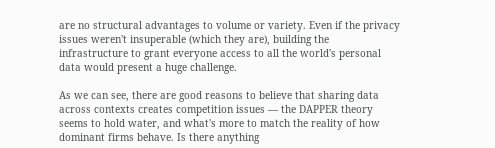are no structural advantages to volume or variety. Even if the privacy issues weren't insuperable (which they are), building the infrastructure to grant everyone access to all the world's personal data would present a huge challenge.

As we can see, there are good reasons to believe that sharing data across contexts creates competition issues — the DAPPER theory seems to hold water, and what's more to match the reality of how dominant firms behave. Is there anything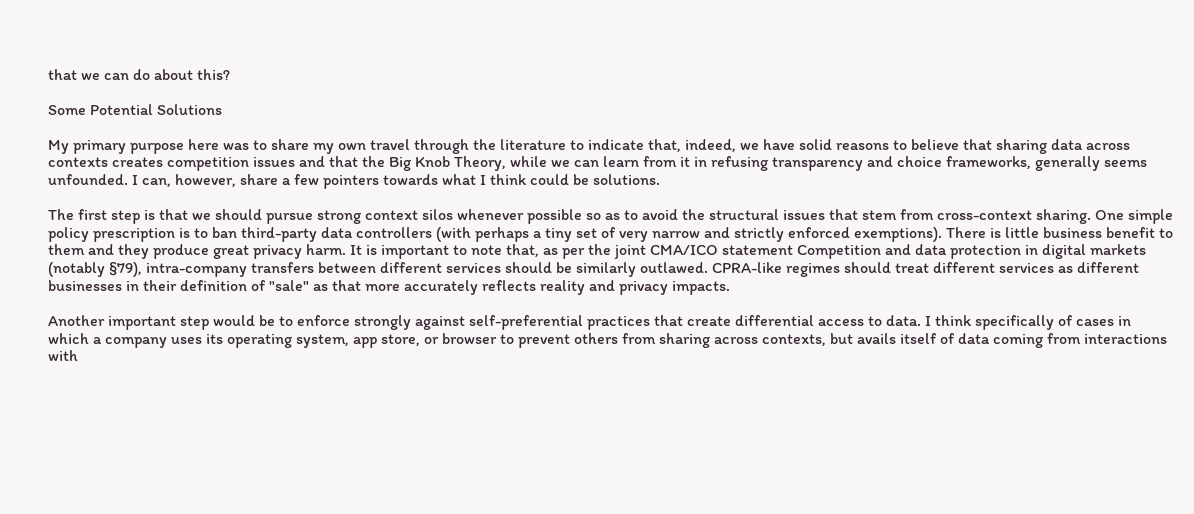that we can do about this?

Some Potential Solutions

My primary purpose here was to share my own travel through the literature to indicate that, indeed, we have solid reasons to believe that sharing data across contexts creates competition issues and that the Big Knob Theory, while we can learn from it in refusing transparency and choice frameworks, generally seems unfounded. I can, however, share a few pointers towards what I think could be solutions.

The first step is that we should pursue strong context silos whenever possible so as to avoid the structural issues that stem from cross-context sharing. One simple policy prescription is to ban third-party data controllers (with perhaps a tiny set of very narrow and strictly enforced exemptions). There is little business benefit to them and they produce great privacy harm. It is important to note that, as per the joint CMA/ICO statement Competition and data protection in digital markets (notably §79), intra-company transfers between different services should be similarly outlawed. CPRA-like regimes should treat different services as different businesses in their definition of "sale" as that more accurately reflects reality and privacy impacts.

Another important step would be to enforce strongly against self-preferential practices that create differential access to data. I think specifically of cases in which a company uses its operating system, app store, or browser to prevent others from sharing across contexts, but avails itself of data coming from interactions with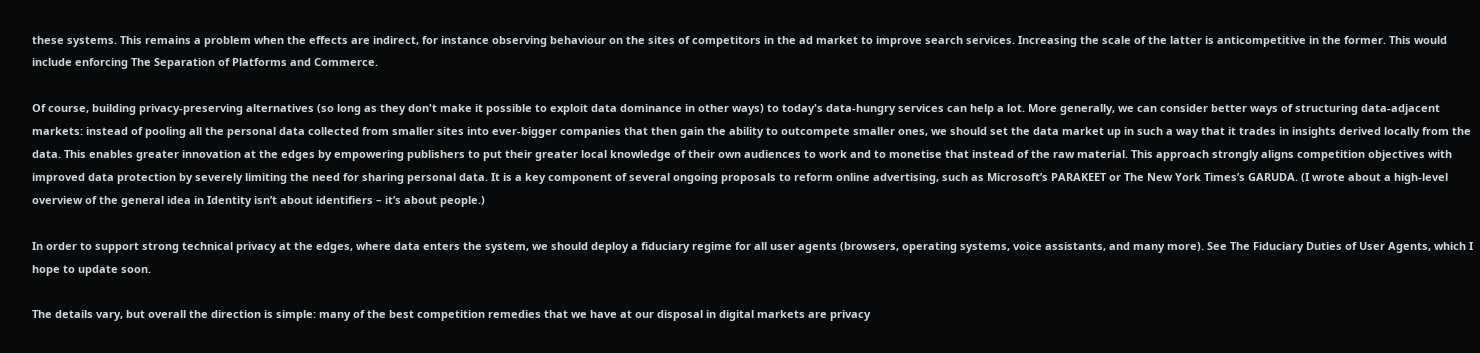these systems. This remains a problem when the effects are indirect, for instance observing behaviour on the sites of competitors in the ad market to improve search services. Increasing the scale of the latter is anticompetitive in the former. This would include enforcing The Separation of Platforms and Commerce.

Of course, building privacy-preserving alternatives (so long as they don't make it possible to exploit data dominance in other ways) to today's data-hungry services can help a lot. More generally, we can consider better ways of structuring data-adjacent markets: instead of pooling all the personal data collected from smaller sites into ever-bigger companies that then gain the ability to outcompete smaller ones, we should set the data market up in such a way that it trades in insights derived locally from the data. This enables greater innovation at the edges by empowering publishers to put their greater local knowledge of their own audiences to work and to monetise that instead of the raw material. This approach strongly aligns competition objectives with improved data protection by severely limiting the need for sharing personal data. It is a key component of several ongoing proposals to reform online advertising, such as Microsoft’s PARAKEET or The New York Times’s GARUDA. (I wrote about a high-level overview of the general idea in Identity isn’t about identifiers – it’s about people.)

In order to support strong technical privacy at the edges, where data enters the system, we should deploy a fiduciary regime for all user agents (browsers, operating systems, voice assistants, and many more). See The Fiduciary Duties of User Agents, which I hope to update soon.

The details vary, but overall the direction is simple: many of the best competition remedies that we have at our disposal in digital markets are privacy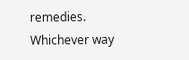remedies. Whichever way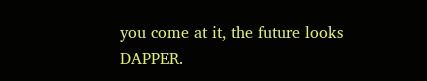you come at it, the future looks DAPPER.